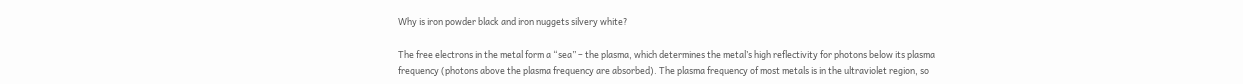Why is iron powder black and iron nuggets silvery white?

The free electrons in the metal form a “sea” – the plasma, which determines the metal’s high reflectivity for photons below its plasma frequency (photons above the plasma frequency are absorbed). The plasma frequency of most metals is in the ultraviolet region, so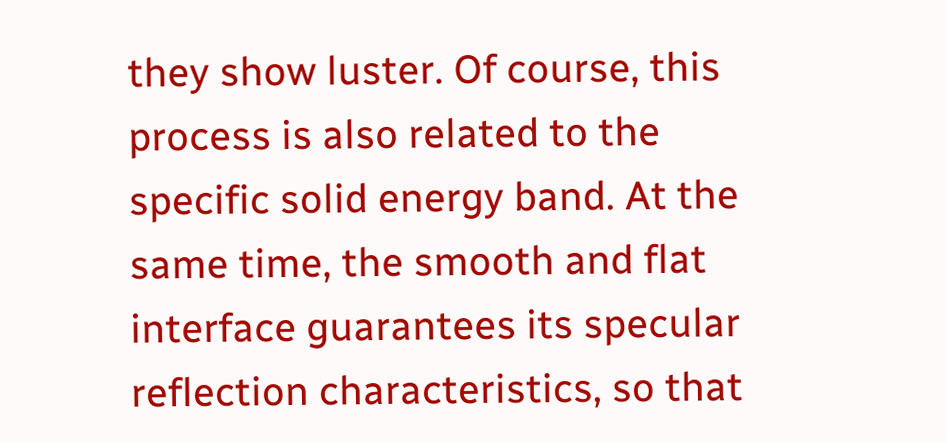they show luster. Of course, this process is also related to the specific solid energy band. At the same time, the smooth and flat interface guarantees its specular reflection characteristics, so that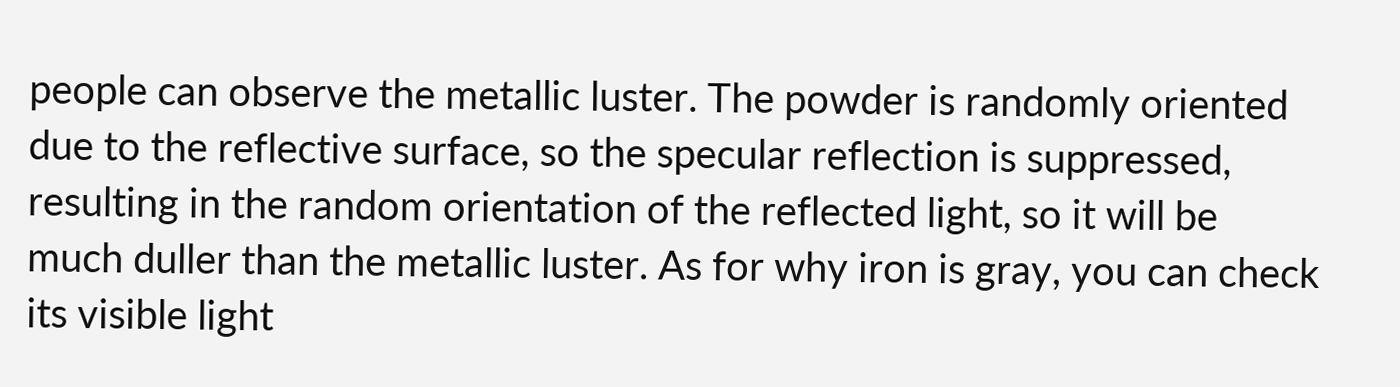people can observe the metallic luster. The powder is randomly oriented due to the reflective surface, so the specular reflection is suppressed, resulting in the random orientation of the reflected light, so it will be much duller than the metallic luster. As for why iron is gray, you can check its visible light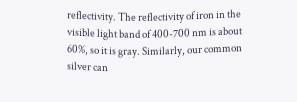reflectivity. The reflectivity of iron in the visible light band of 400-700 nm is about 60%, so it is gray. Similarly, our common silver can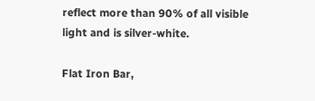reflect more than 90% of all visible light and is silver-white.

Flat Iron Bar,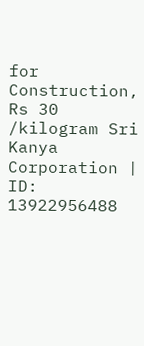for Construction, Rs 30 /kilogram Sri Kanya Corporation |  ID: 13922956488